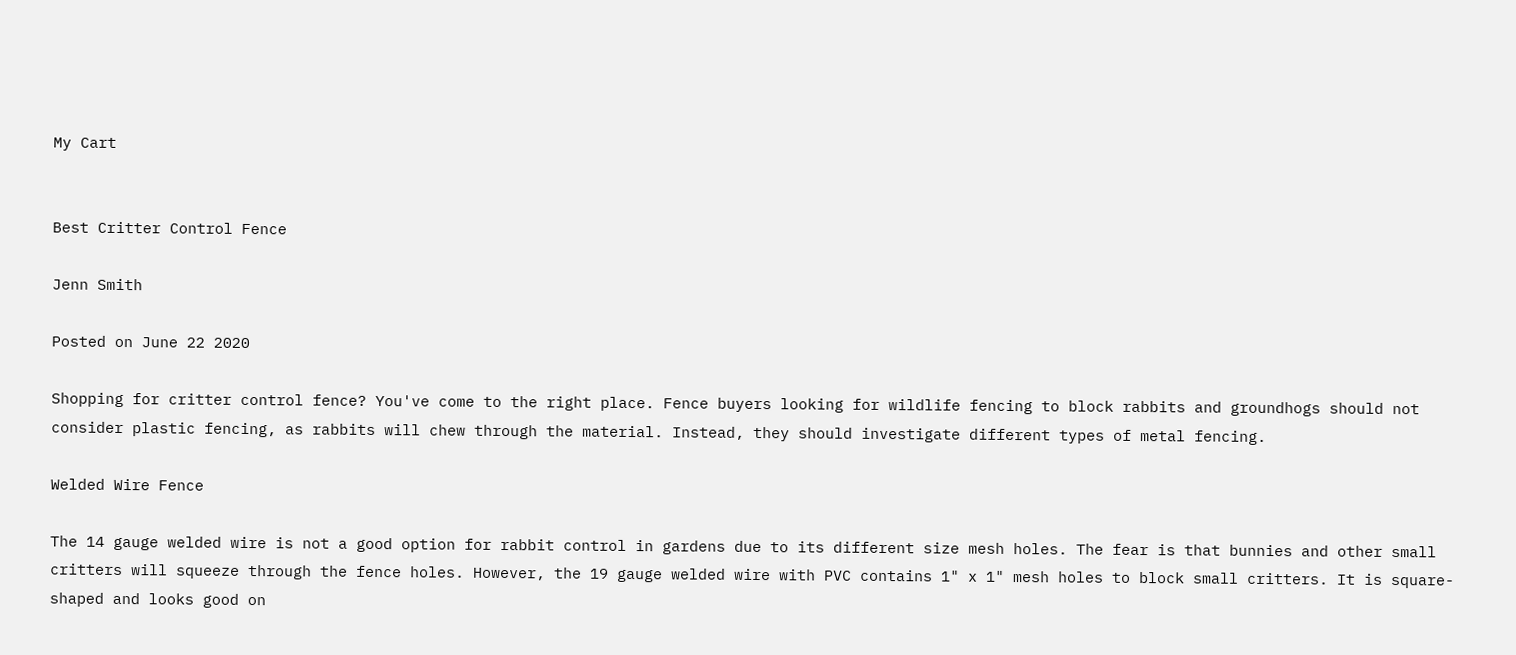My Cart


Best Critter Control Fence

Jenn Smith

Posted on June 22 2020

Shopping for critter control fence? You've come to the right place. Fence buyers looking for wildlife fencing to block rabbits and groundhogs should not consider plastic fencing, as rabbits will chew through the material. Instead, they should investigate different types of metal fencing.

Welded Wire Fence

The 14 gauge welded wire is not a good option for rabbit control in gardens due to its different size mesh holes. The fear is that bunnies and other small critters will squeeze through the fence holes. However, the 19 gauge welded wire with PVC contains 1" x 1" mesh holes to block small critters. It is square-shaped and looks good on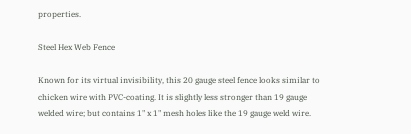properties.

Steel Hex Web Fence

Known for its virtual invisibility, this 20 gauge steel fence looks similar to chicken wire with PVC-coating. It is slightly less stronger than 19 gauge welded wire; but contains 1" x 1" mesh holes like the 19 gauge weld wire.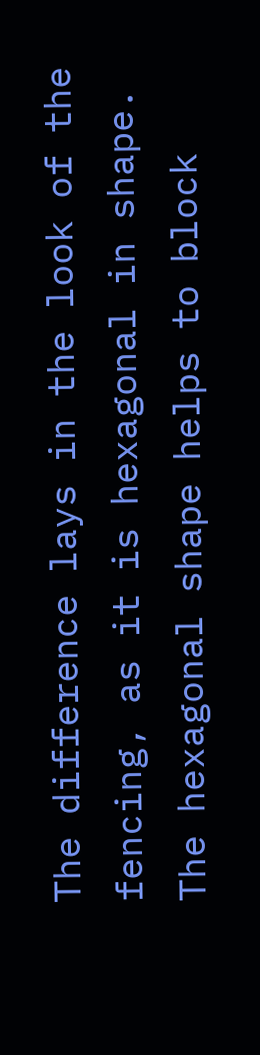The difference lays in the look of the fencing, as it is hexagonal in shape. The hexagonal shape helps to block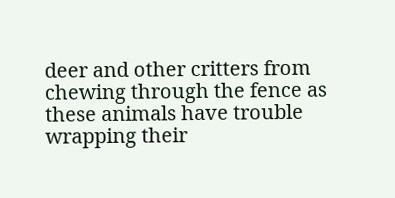deer and other critters from chewing through the fence as these animals have trouble wrapping their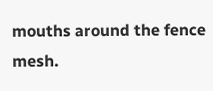mouths around the fence mesh.